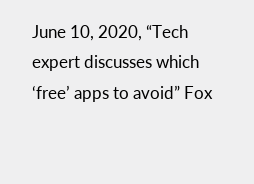June 10, 2020, “Tech expert discusses which ‘free’ apps to avoid” Fox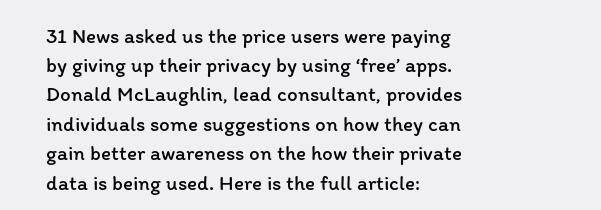31 News asked us the price users were paying by giving up their privacy by using ‘free’ apps. Donald McLaughlin, lead consultant, provides individuals some suggestions on how they can gain better awareness on the how their private data is being used. Here is the full article: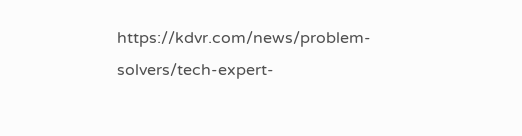https://kdvr.com/news/problem-solvers/tech-expert-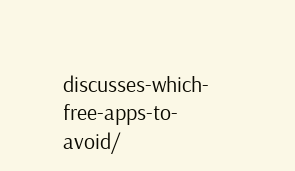discusses-which-free-apps-to-avoid/